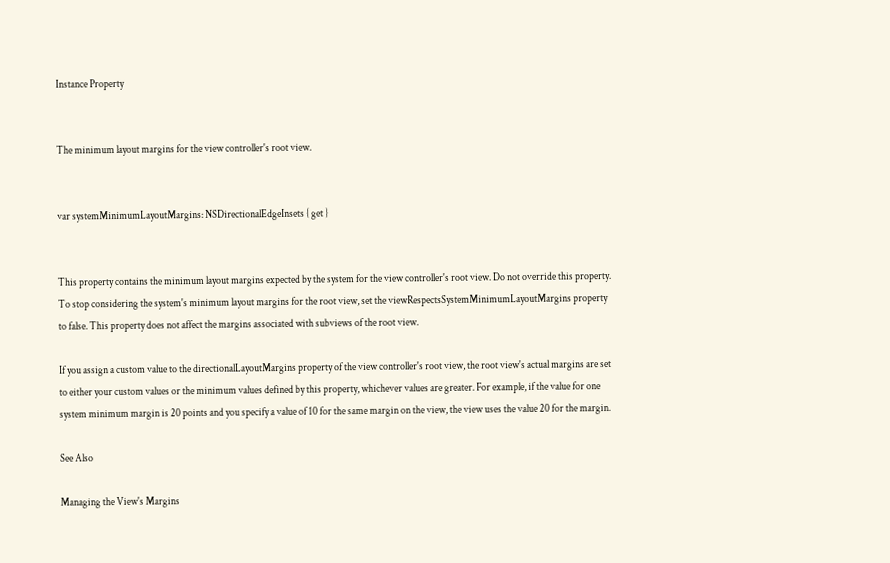Instance Property


The minimum layout margins for the view controller's root view.


var systemMinimumLayoutMargins: NSDirectionalEdgeInsets { get }


This property contains the minimum layout margins expected by the system for the view controller's root view. Do not override this property. To stop considering the system's minimum layout margins for the root view, set the viewRespectsSystemMinimumLayoutMargins property to false. This property does not affect the margins associated with subviews of the root view.

If you assign a custom value to the directionalLayoutMargins property of the view controller's root view, the root view's actual margins are set to either your custom values or the minimum values defined by this property, whichever values are greater. For example, if the value for one system minimum margin is 20 points and you specify a value of 10 for the same margin on the view, the view uses the value 20 for the margin.

See Also

Managing the View's Margins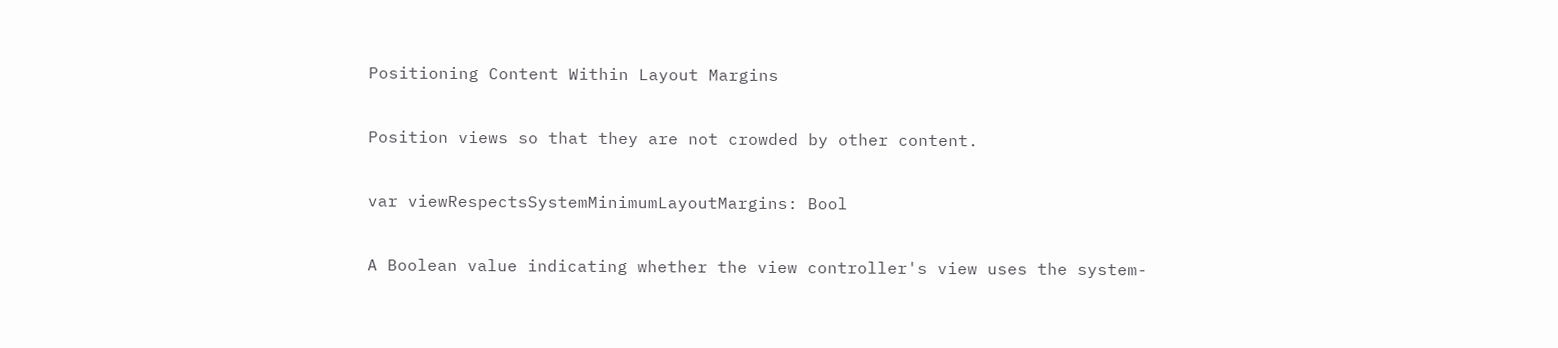Positioning Content Within Layout Margins

Position views so that they are not crowded by other content.

var viewRespectsSystemMinimumLayoutMargins: Bool

A Boolean value indicating whether the view controller's view uses the system-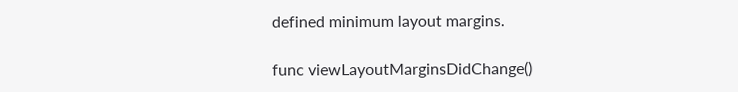defined minimum layout margins.

func viewLayoutMarginsDidChange()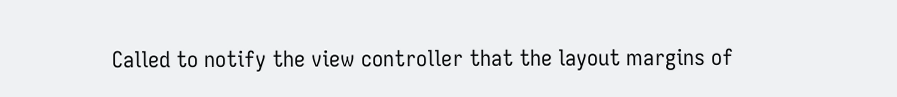Called to notify the view controller that the layout margins of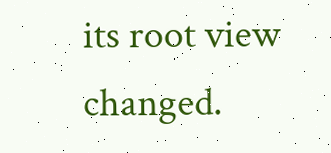its root view changed.